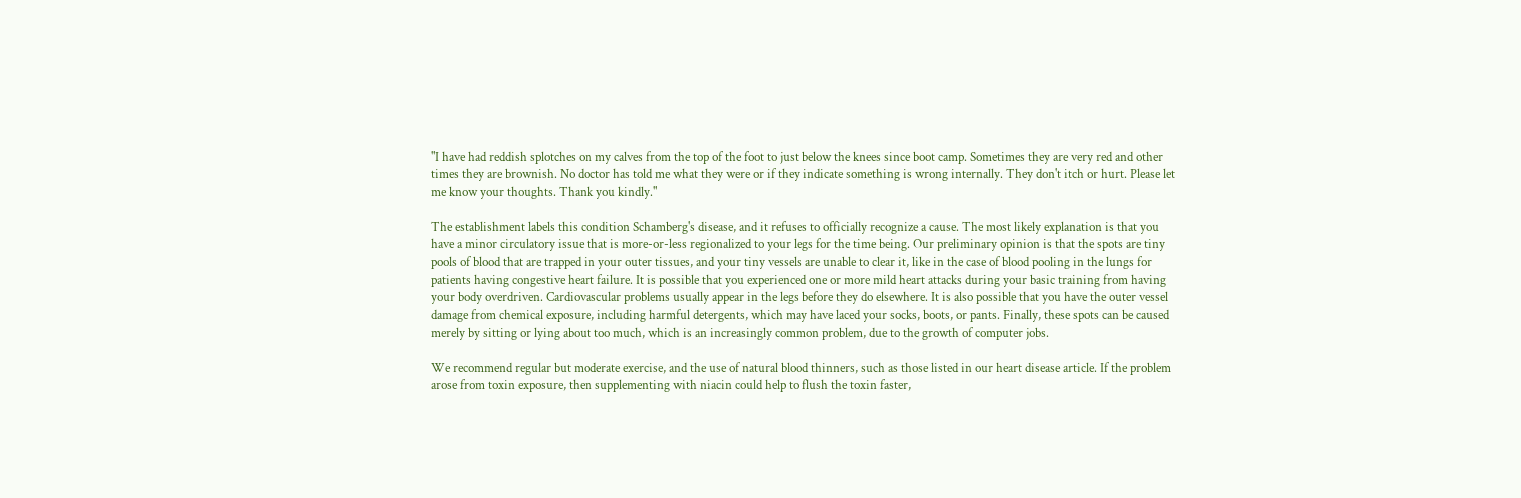"I have had reddish splotches on my calves from the top of the foot to just below the knees since boot camp. Sometimes they are very red and other times they are brownish. No doctor has told me what they were or if they indicate something is wrong internally. They don't itch or hurt. Please let me know your thoughts. Thank you kindly."

The establishment labels this condition Schamberg's disease, and it refuses to officially recognize a cause. The most likely explanation is that you have a minor circulatory issue that is more-or-less regionalized to your legs for the time being. Our preliminary opinion is that the spots are tiny pools of blood that are trapped in your outer tissues, and your tiny vessels are unable to clear it, like in the case of blood pooling in the lungs for patients having congestive heart failure. It is possible that you experienced one or more mild heart attacks during your basic training from having your body overdriven. Cardiovascular problems usually appear in the legs before they do elsewhere. It is also possible that you have the outer vessel damage from chemical exposure, including harmful detergents, which may have laced your socks, boots, or pants. Finally, these spots can be caused merely by sitting or lying about too much, which is an increasingly common problem, due to the growth of computer jobs.

We recommend regular but moderate exercise, and the use of natural blood thinners, such as those listed in our heart disease article. If the problem arose from toxin exposure, then supplementing with niacin could help to flush the toxin faster,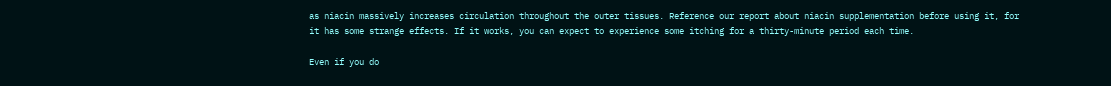as niacin massively increases circulation throughout the outer tissues. Reference our report about niacin supplementation before using it, for it has some strange effects. If it works, you can expect to experience some itching for a thirty-minute period each time.

Even if you do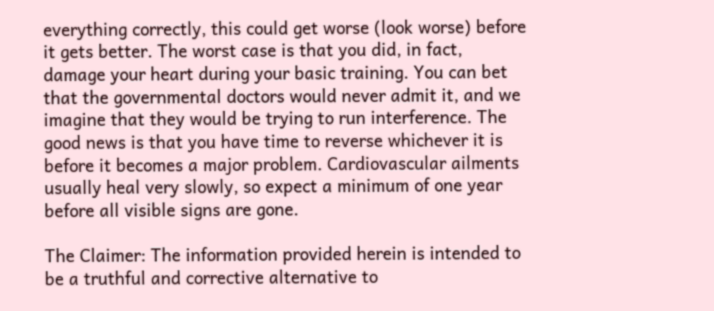everything correctly, this could get worse (look worse) before it gets better. The worst case is that you did, in fact, damage your heart during your basic training. You can bet that the governmental doctors would never admit it, and we imagine that they would be trying to run interference. The good news is that you have time to reverse whichever it is before it becomes a major problem. Cardiovascular ailments usually heal very slowly, so expect a minimum of one year before all visible signs are gone.

The Claimer: The information provided herein is intended to be a truthful and corrective alternative to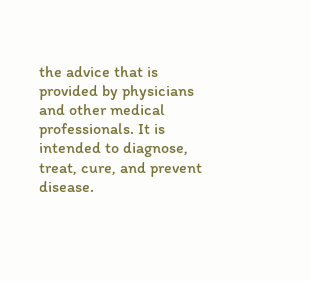the advice that is provided by physicians and other medical professionals. It is intended to diagnose, treat, cure, and prevent disease.